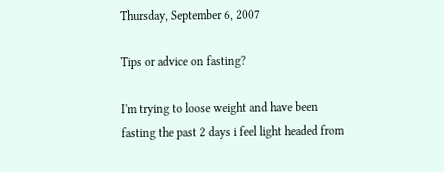Thursday, September 6, 2007

Tips or advice on fasting?

I'm trying to loose weight and have been fasting the past 2 days i feel light headed from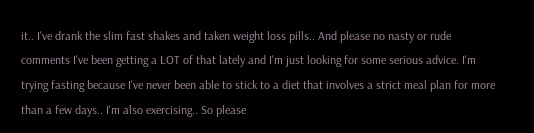it.. I've drank the slim fast shakes and taken weight loss pills.. And please no nasty or rude comments I've been getting a LOT of that lately and I'm just looking for some serious advice. I'm trying fasting because I've never been able to stick to a diet that involves a strict meal plan for more than a few days.. I'm also exercising.. So please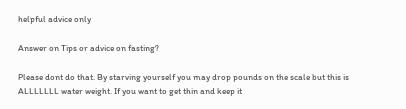helpful advice only

Answer on Tips or advice on fasting?

Please dont do that. By starving yourself you may drop pounds on the scale but this is ALLLLLLL water weight. If you want to get thin and keep it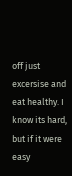off just excersise and eat healthy. I know its hard, but if it were easy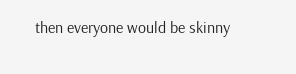then everyone would be skinny